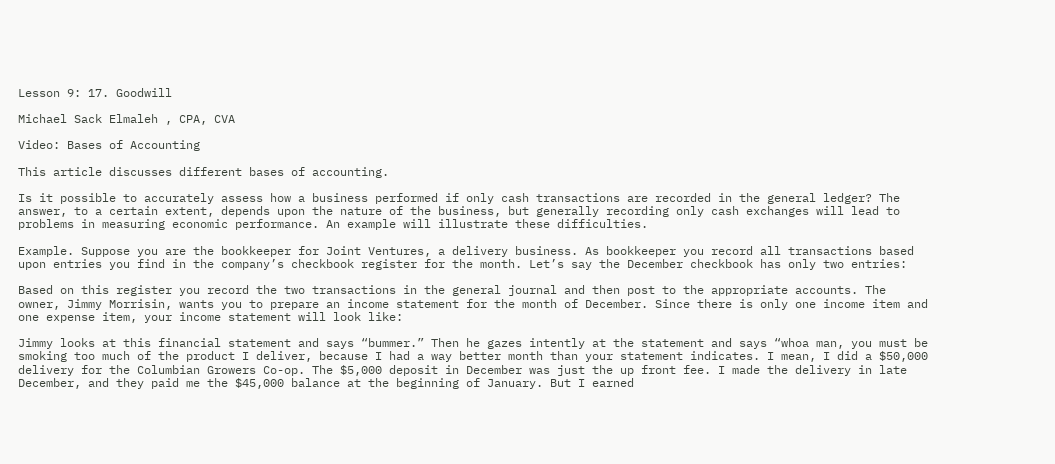Lesson 9: 17. Goodwill

Michael Sack Elmaleh , CPA, CVA

Video: Bases of Accounting

This article discusses different bases of accounting.

Is it possible to accurately assess how a business performed if only cash transactions are recorded in the general ledger? The answer, to a certain extent, depends upon the nature of the business, but generally recording only cash exchanges will lead to problems in measuring economic performance. An example will illustrate these difficulties.

Example. Suppose you are the bookkeeper for Joint Ventures, a delivery business. As bookkeeper you record all transactions based upon entries you find in the company’s checkbook register for the month. Let’s say the December checkbook has only two entries:

Based on this register you record the two transactions in the general journal and then post to the appropriate accounts. The owner, Jimmy Morrisin, wants you to prepare an income statement for the month of December. Since there is only one income item and one expense item, your income statement will look like:

Jimmy looks at this financial statement and says “bummer.” Then he gazes intently at the statement and says “whoa man, you must be smoking too much of the product I deliver, because I had a way better month than your statement indicates. I mean, I did a $50,000 delivery for the Columbian Growers Co-op. The $5,000 deposit in December was just the up front fee. I made the delivery in late December, and they paid me the $45,000 balance at the beginning of January. But I earned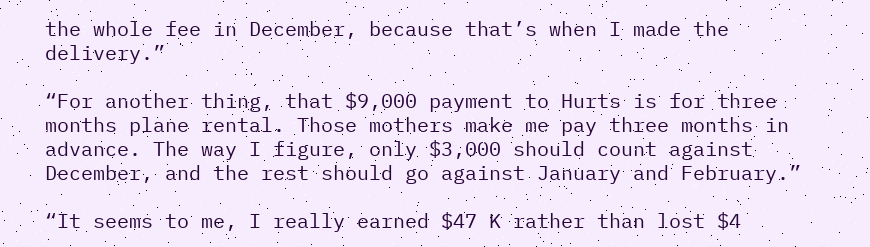the whole fee in December, because that’s when I made the delivery.”

“For another thing, that $9,000 payment to Hurts is for three months plane rental. Those mothers make me pay three months in advance. The way I figure, only $3,000 should count against December, and the rest should go against January and February.”

“It seems to me, I really earned $47 K rather than lost $4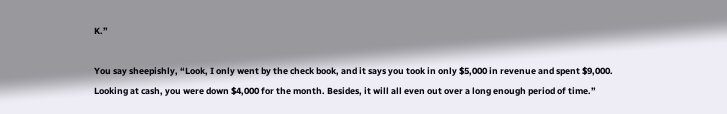K.”

You say sheepishly, “Look, I only went by the check book, and it says you took in only $5,000 in revenue and spent $9,000. Looking at cash, you were down $4,000 for the month. Besides, it will all even out over a long enough period of time.”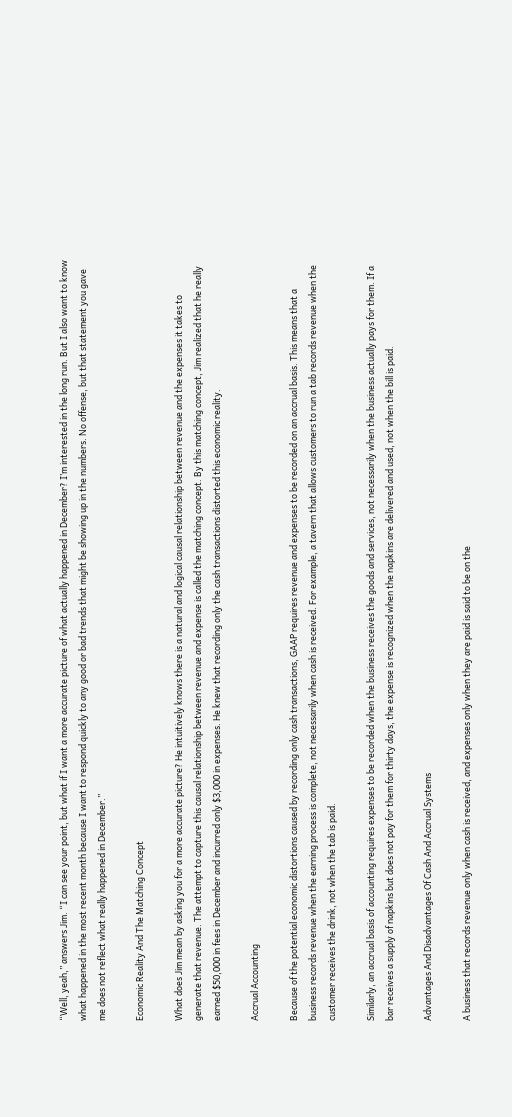“Well, yeah,” answers Jim. “I can see your point, but what if I want a more accurate picture of what actually happened in December? I’m interested in the long run. But I also want to know what happened in the most recent month because I want to respond quickly to any good or bad trends that might be showing up in the numbers. No offense, but that statement you gave me does not reflect what really happened in December.”

Economic Reality And The Matching Concept

What does Jim mean by asking you for a more accurate picture? He intuitively knows there is a natural and logical causal relationship between revenue and the expenses it takes to generate that revenue. The attempt to capture this causal relationship between revenue and expense is called the matching concept. By this matching concept, Jim realized that he really earned $50,000 in fees in December and incurred only $3,000 in expenses. He knew that recording only the cash transactions distorted this economic reality.

Accrual Accounting

Because of the potential economic distortions caused by recording only cash transactions, GAAP requires revenue and expenses to be recorded on an accrual basis. This means that a business records revenue when the earning process is complete, not necessarily when cash is received. For example, a tavern that allows customers to run a tab records revenue when the customer receives the drink, not when the tab is paid.

Similarly, an accrual basis of accounting requires expenses to be recorded when the business receives the goods and services, not necessarily when the business actually pays for them. If a bar receives a supply of napkins but does not pay for them for thirty days, the expense is recognized when the napkins are delivered and used, not when the bill is paid.

Advantages And Disadvantages Of Cash And Accrual Systems

A business that records revenue only when cash is received, and expenses only when they are paid is said to be on the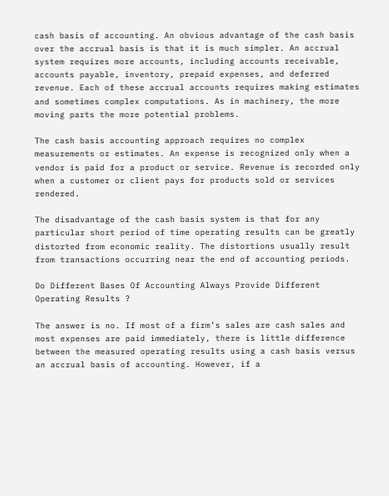cash basis of accounting. An obvious advantage of the cash basis over the accrual basis is that it is much simpler. An accrual system requires more accounts, including accounts receivable, accounts payable, inventory, prepaid expenses, and deferred revenue. Each of these accrual accounts requires making estimates and sometimes complex computations. As in machinery, the more moving parts the more potential problems.

The cash basis accounting approach requires no complex measurements or estimates. An expense is recognized only when a vendor is paid for a product or service. Revenue is recorded only when a customer or client pays for products sold or services rendered.

The disadvantage of the cash basis system is that for any particular short period of time operating results can be greatly distorted from economic reality. The distortions usually result from transactions occurring near the end of accounting periods.

Do Different Bases Of Accounting Always Provide Different Operating Results ?

The answer is no. If most of a firm’s sales are cash sales and most expenses are paid immediately, there is little difference between the measured operating results using a cash basis versus an accrual basis of accounting. However, if a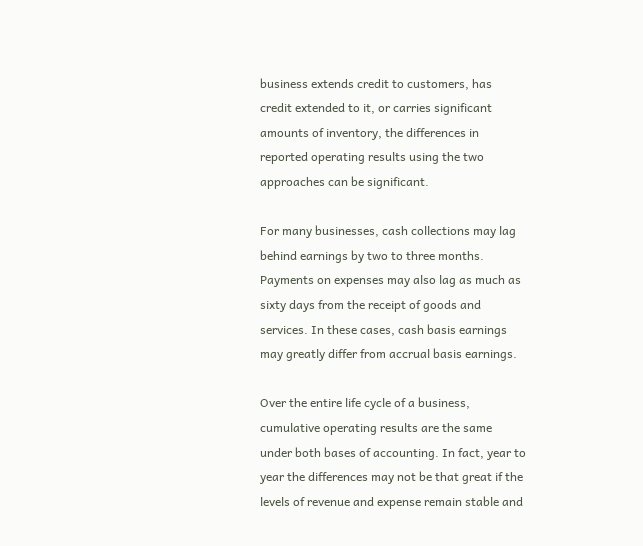business extends credit to customers, has credit extended to it, or carries significant amounts of inventory, the differences in reported operating results using the two approaches can be significant.

For many businesses, cash collections may lag behind earnings by two to three months. Payments on expenses may also lag as much as sixty days from the receipt of goods and services. In these cases, cash basis earnings may greatly differ from accrual basis earnings.

Over the entire life cycle of a business, cumulative operating results are the same under both bases of accounting. In fact, year to year the differences may not be that great if the levels of revenue and expense remain stable and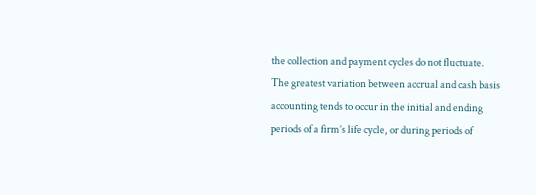the collection and payment cycles do not fluctuate. The greatest variation between accrual and cash basis accounting tends to occur in the initial and ending periods of a firm’s life cycle, or during periods of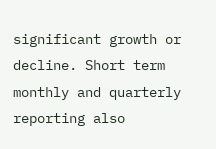significant growth or decline. Short term monthly and quarterly reporting also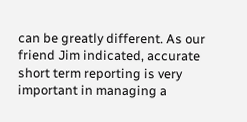can be greatly different. As our friend Jim indicated, accurate short term reporting is very important in managing a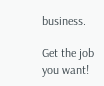business.

Get the job
you want!